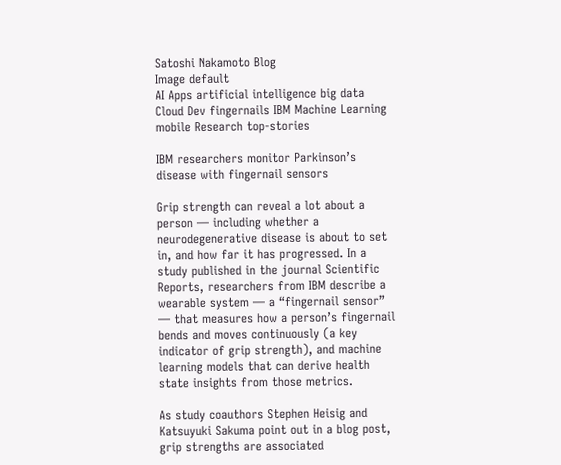Satoshi Nakamoto Blog
Image default
AI Apps artificial intelligence big data Cloud Dev fingernails IBM Machine Learning mobile Research top-stories

IBM researchers monitor Parkinson’s disease with fingernail sensors

Grip strength can reveal a lot about a person — including whether a neurodegenerative disease is about to set in, and how far it has progressed. In a study published in the journal Scientific Reports, researchers from IBM describe a wearable system — a “fingernail sensor” — that measures how a person’s fingernail bends and moves continuously (a key indicator of grip strength), and machine learning models that can derive health state insights from those metrics.

As study coauthors Stephen Heisig and Katsuyuki Sakuma point out in a blog post, grip strengths are associated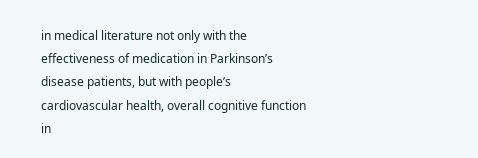in medical literature not only with the effectiveness of medication in Parkinson’s disease patients, but with people’s cardiovascular health, overall cognitive function in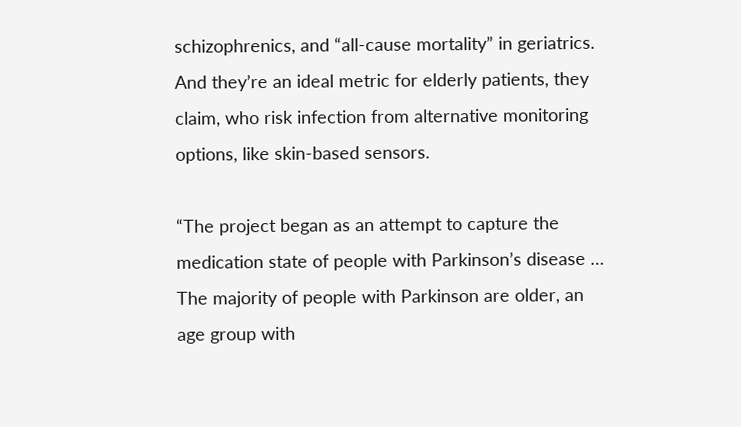schizophrenics, and “all-cause mortality” in geriatrics. And they’re an ideal metric for elderly patients, they claim, who risk infection from alternative monitoring options, like skin-based sensors.

“The project began as an attempt to capture the medication state of people with Parkinson’s disease … The majority of people with Parkinson are older, an age group with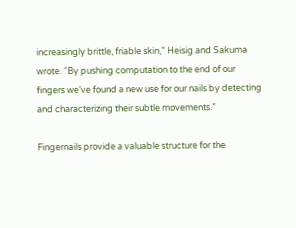increasingly brittle, friable skin,” Heisig and Sakuma wrote. “By pushing computation to the end of our fingers we’ve found a new use for our nails by detecting and characterizing their subtle movements.”

Fingernails provide a valuable structure for the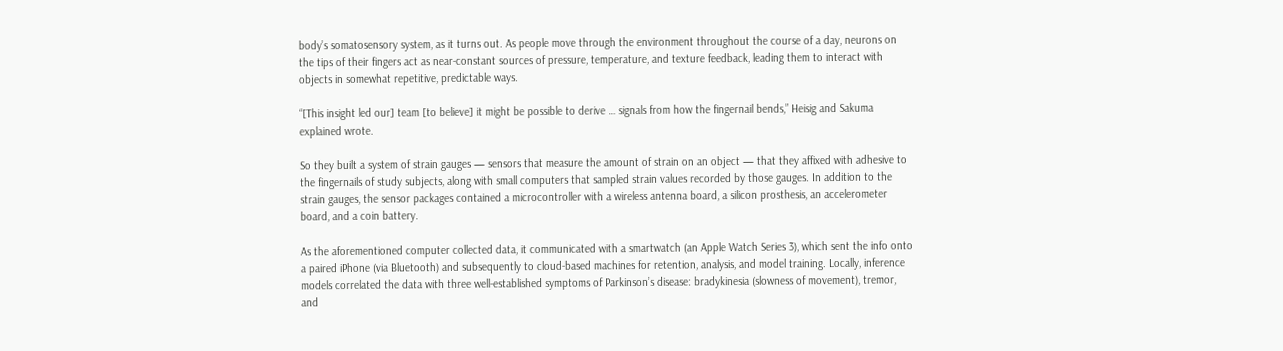body’s somatosensory system, as it turns out. As people move through the environment throughout the course of a day, neurons on the tips of their fingers act as near-constant sources of pressure, temperature, and texture feedback, leading them to interact with objects in somewhat repetitive, predictable ways.

“[This insight led our] team [to believe] it might be possible to derive … signals from how the fingernail bends,” Heisig and Sakuma explained wrote.

So they built a system of strain gauges — sensors that measure the amount of strain on an object — that they affixed with adhesive to the fingernails of study subjects, along with small computers that sampled strain values recorded by those gauges. In addition to the strain gauges, the sensor packages contained a microcontroller with a wireless antenna board, a silicon prosthesis, an accelerometer board, and a coin battery.

As the aforementioned computer collected data, it communicated with a smartwatch (an Apple Watch Series 3), which sent the info onto a paired iPhone (via Bluetooth) and subsequently to cloud-based machines for retention, analysis, and model training. Locally, inference models correlated the data with three well-established symptoms of Parkinson’s disease: bradykinesia (slowness of movement), tremor, and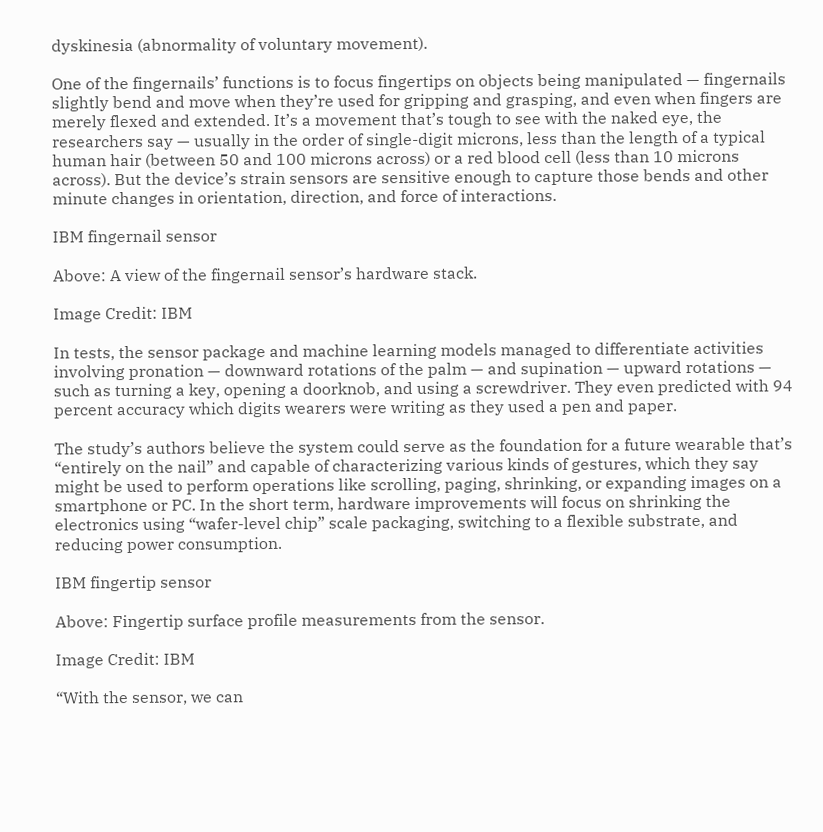dyskinesia (abnormality of voluntary movement).

One of the fingernails’ functions is to focus fingertips on objects being manipulated — fingernails slightly bend and move when they’re used for gripping and grasping, and even when fingers are merely flexed and extended. It’s a movement that’s tough to see with the naked eye, the researchers say — usually in the order of single-digit microns, less than the length of a typical human hair (between 50 and 100 microns across) or a red blood cell (less than 10 microns across). But the device’s strain sensors are sensitive enough to capture those bends and other minute changes in orientation, direction, and force of interactions.

IBM fingernail sensor

Above: A view of the fingernail sensor’s hardware stack.

Image Credit: IBM

In tests, the sensor package and machine learning models managed to differentiate activities involving pronation — downward rotations of the palm — and supination — upward rotations — such as turning a key, opening a doorknob, and using a screwdriver. They even predicted with 94 percent accuracy which digits wearers were writing as they used a pen and paper.

The study’s authors believe the system could serve as the foundation for a future wearable that’s “entirely on the nail” and capable of characterizing various kinds of gestures, which they say might be used to perform operations like scrolling, paging, shrinking, or expanding images on a smartphone or PC. In the short term, hardware improvements will focus on shrinking the electronics using “wafer-level chip” scale packaging, switching to a flexible substrate, and reducing power consumption.

IBM fingertip sensor

Above: Fingertip surface profile measurements from the sensor.

Image Credit: IBM

“With the sensor, we can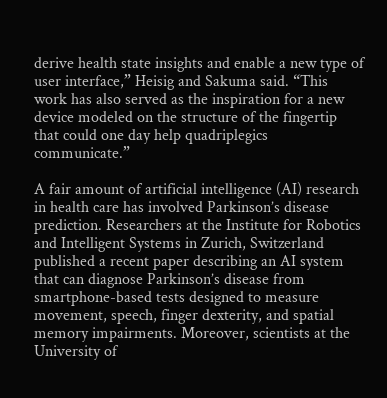derive health state insights and enable a new type of user interface,” Heisig and Sakuma said. “This work has also served as the inspiration for a new device modeled on the structure of the fingertip that could one day help quadriplegics communicate.”

A fair amount of artificial intelligence (AI) research in health care has involved Parkinson’s disease prediction. Researchers at the Institute for Robotics and Intelligent Systems in Zurich, Switzerland published a recent paper describing an AI system that can diagnose Parkinson’s disease from smartphone-based tests designed to measure movement, speech, finger dexterity, and spatial memory impairments. Moreover, scientists at the University of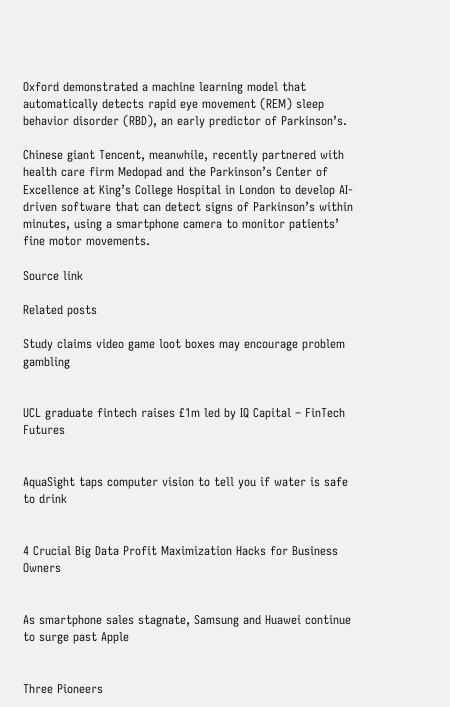Oxford demonstrated a machine learning model that automatically detects rapid eye movement (REM) sleep behavior disorder (RBD), an early predictor of Parkinson’s.

Chinese giant Tencent, meanwhile, recently partnered with health care firm Medopad and the Parkinson’s Center of Excellence at King’s College Hospital in London to develop AI-driven software that can detect signs of Parkinson’s within minutes, using a smartphone camera to monitor patients’ fine motor movements.

Source link

Related posts

Study claims video game loot boxes may encourage problem gambling


UCL graduate fintech raises £1m led by IQ Capital – FinTech Futures


AquaSight taps computer vision to tell you if water is safe to drink


4 Crucial Big Data Profit Maximization Hacks for Business Owners


As smartphone sales stagnate, Samsung and Huawei continue to surge past Apple


Three Pioneers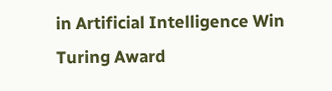in Artificial Intelligence Win Turing Award